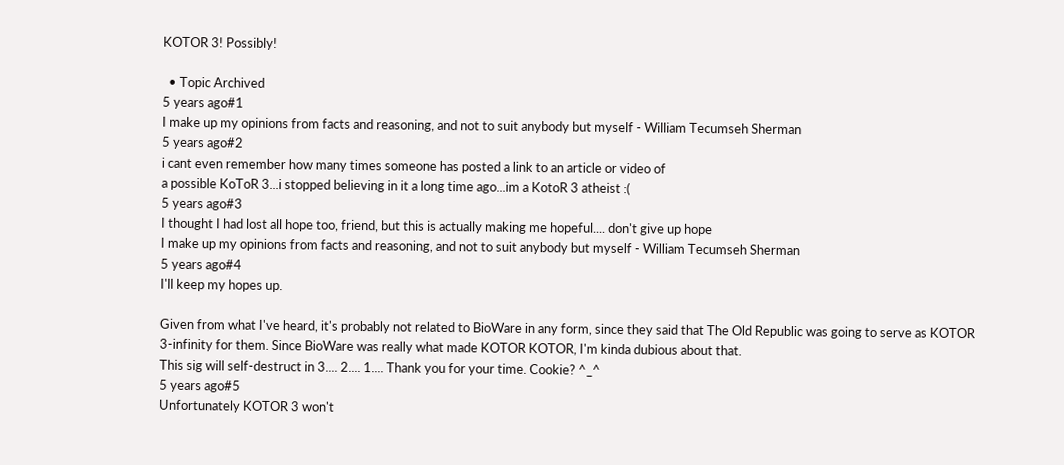KOTOR 3! Possibly!

  • Topic Archived
5 years ago#1
I make up my opinions from facts and reasoning, and not to suit anybody but myself - William Tecumseh Sherman
5 years ago#2
i cant even remember how many times someone has posted a link to an article or video of
a possible KoToR 3...i stopped believing in it a long time ago...im a KotoR 3 atheist :(
5 years ago#3
I thought I had lost all hope too, friend, but this is actually making me hopeful.... don't give up hope
I make up my opinions from facts and reasoning, and not to suit anybody but myself - William Tecumseh Sherman
5 years ago#4
I'll keep my hopes up.

Given from what I've heard, it's probably not related to BioWare in any form, since they said that The Old Republic was going to serve as KOTOR 3-infinity for them. Since BioWare was really what made KOTOR KOTOR, I'm kinda dubious about that.
This sig will self-destruct in 3.... 2.... 1.... Thank you for your time. Cookie? ^_^
5 years ago#5
Unfortunately KOTOR 3 won't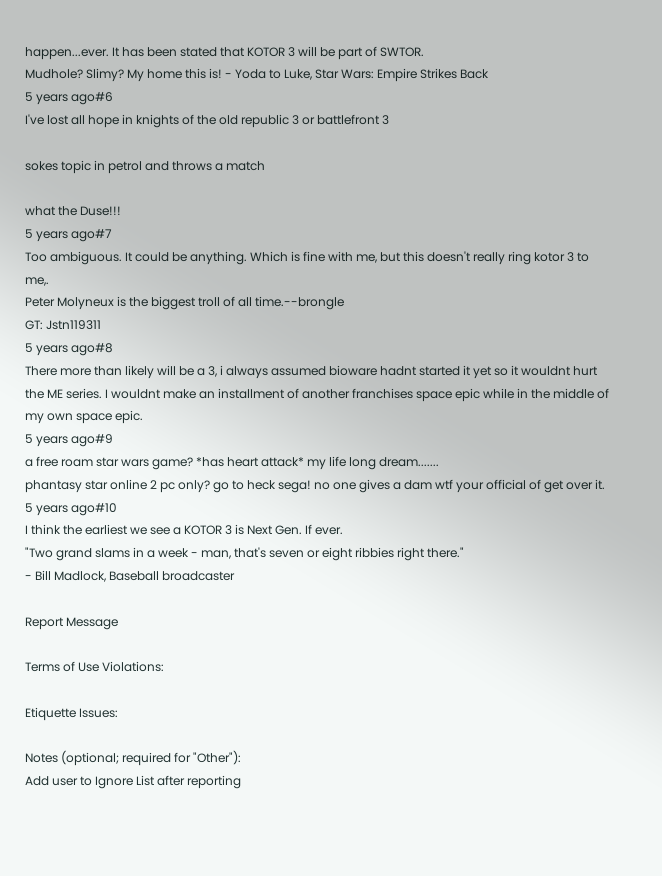happen...ever. It has been stated that KOTOR 3 will be part of SWTOR.
Mudhole? Slimy? My home this is! - Yoda to Luke, Star Wars: Empire Strikes Back
5 years ago#6
I've lost all hope in knights of the old republic 3 or battlefront 3

sokes topic in petrol and throws a match

what the Duse!!!
5 years ago#7
Too ambiguous. It could be anything. Which is fine with me, but this doesn't really ring kotor 3 to me,.
Peter Molyneux is the biggest troll of all time.--brongle
GT: Jstn119311
5 years ago#8
There more than likely will be a 3, i always assumed bioware hadnt started it yet so it wouldnt hurt the ME series. I wouldnt make an installment of another franchises space epic while in the middle of my own space epic.
5 years ago#9
a free roam star wars game? *has heart attack* my life long dream.......
phantasy star online 2 pc only? go to heck sega! no one gives a dam wtf your official of get over it.
5 years ago#10
I think the earliest we see a KOTOR 3 is Next Gen. If ever.
"Two grand slams in a week - man, that's seven or eight ribbies right there."
- Bill Madlock, Baseball broadcaster

Report Message

Terms of Use Violations:

Etiquette Issues:

Notes (optional; required for "Other"):
Add user to Ignore List after reporting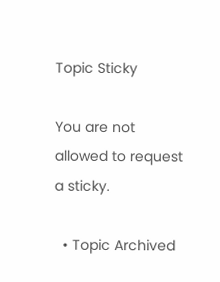Topic Sticky

You are not allowed to request a sticky.

  • Topic Archived